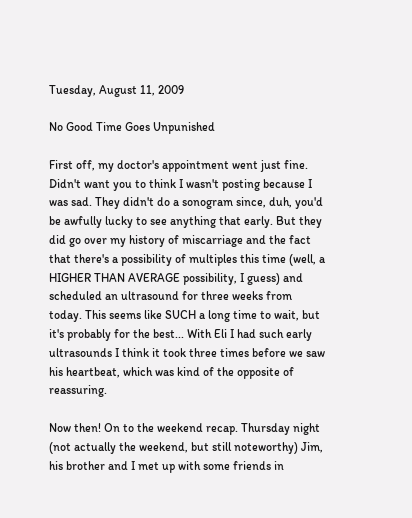Tuesday, August 11, 2009

No Good Time Goes Unpunished

First off, my doctor's appointment went just fine. Didn't want you to think I wasn't posting because I was sad. They didn't do a sonogram since, duh, you'd be awfully lucky to see anything that early. But they did go over my history of miscarriage and the fact that there's a possibility of multiples this time (well, a HIGHER THAN AVERAGE possibility, I guess) and scheduled an ultrasound for three weeks from today. This seems like SUCH a long time to wait, but it's probably for the best... With Eli I had such early ultrasounds I think it took three times before we saw his heartbeat, which was kind of the opposite of reassuring.

Now then! On to the weekend recap. Thursday night (not actually the weekend, but still noteworthy) Jim, his brother and I met up with some friends in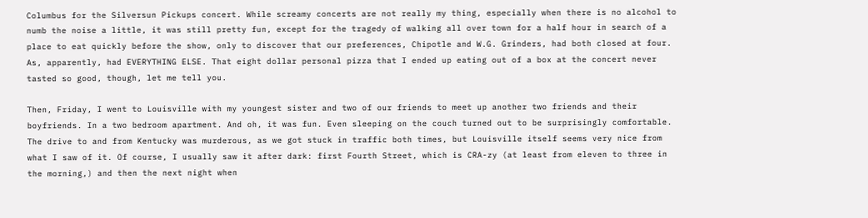Columbus for the Silversun Pickups concert. While screamy concerts are not really my thing, especially when there is no alcohol to numb the noise a little, it was still pretty fun, except for the tragedy of walking all over town for a half hour in search of a place to eat quickly before the show, only to discover that our preferences, Chipotle and W.G. Grinders, had both closed at four. As, apparently, had EVERYTHING ELSE. That eight dollar personal pizza that I ended up eating out of a box at the concert never tasted so good, though, let me tell you.

Then, Friday, I went to Louisville with my youngest sister and two of our friends to meet up another two friends and their boyfriends. In a two bedroom apartment. And oh, it was fun. Even sleeping on the couch turned out to be surprisingly comfortable. The drive to and from Kentucky was murderous, as we got stuck in traffic both times, but Louisville itself seems very nice from what I saw of it. Of course, I usually saw it after dark: first Fourth Street, which is CRA-zy (at least from eleven to three in the morning,) and then the next night when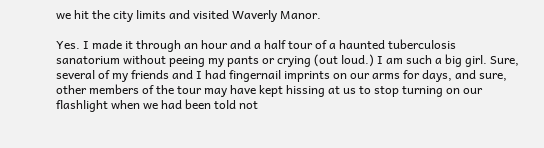we hit the city limits and visited Waverly Manor.

Yes. I made it through an hour and a half tour of a haunted tuberculosis sanatorium without peeing my pants or crying (out loud.) I am such a big girl. Sure, several of my friends and I had fingernail imprints on our arms for days, and sure, other members of the tour may have kept hissing at us to stop turning on our flashlight when we had been told not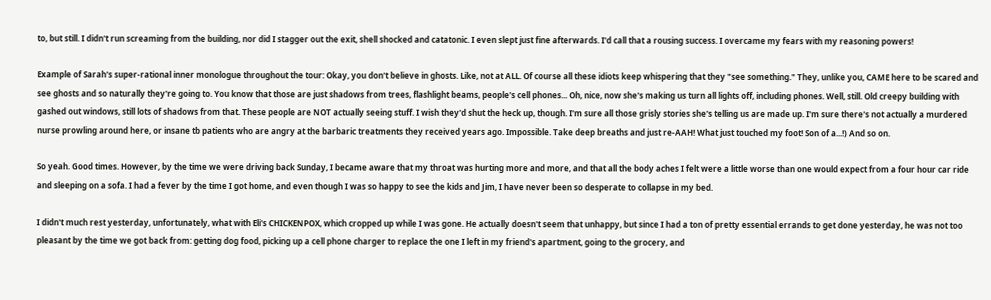to, but still. I didn't run screaming from the building, nor did I stagger out the exit, shell shocked and catatonic. I even slept just fine afterwards. I'd call that a rousing success. I overcame my fears with my reasoning powers!

Example of Sarah's super-rational inner monologue throughout the tour: Okay, you don't believe in ghosts. Like, not at ALL. Of course all these idiots keep whispering that they "see something." They, unlike you, CAME here to be scared and see ghosts and so naturally they're going to. You know that those are just shadows from trees, flashlight beams, people's cell phones... Oh, nice, now she's making us turn all lights off, including phones. Well, still. Old creepy building with gashed out windows, still lots of shadows from that. These people are NOT actually seeing stuff. I wish they'd shut the heck up, though. I'm sure all those grisly stories she's telling us are made up. I'm sure there's not actually a murdered nurse prowling around here, or insane tb patients who are angry at the barbaric treatments they received years ago. Impossible. Take deep breaths and just re-AAH! What just touched my foot! Son of a...!) And so on.

So yeah. Good times. However, by the time we were driving back Sunday, I became aware that my throat was hurting more and more, and that all the body aches I felt were a little worse than one would expect from a four hour car ride and sleeping on a sofa. I had a fever by the time I got home, and even though I was so happy to see the kids and Jim, I have never been so desperate to collapse in my bed.

I didn't much rest yesterday, unfortunately, what with Eli's CHICKENPOX, which cropped up while I was gone. He actually doesn't seem that unhappy, but since I had a ton of pretty essential errands to get done yesterday, he was not too pleasant by the time we got back from: getting dog food, picking up a cell phone charger to replace the one I left in my friend's apartment, going to the grocery, and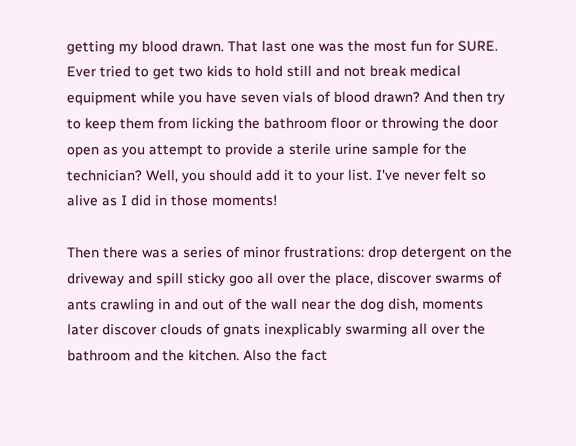getting my blood drawn. That last one was the most fun for SURE. Ever tried to get two kids to hold still and not break medical equipment while you have seven vials of blood drawn? And then try to keep them from licking the bathroom floor or throwing the door open as you attempt to provide a sterile urine sample for the technician? Well, you should add it to your list. I've never felt so alive as I did in those moments!

Then there was a series of minor frustrations: drop detergent on the driveway and spill sticky goo all over the place, discover swarms of ants crawling in and out of the wall near the dog dish, moments later discover clouds of gnats inexplicably swarming all over the bathroom and the kitchen. Also the fact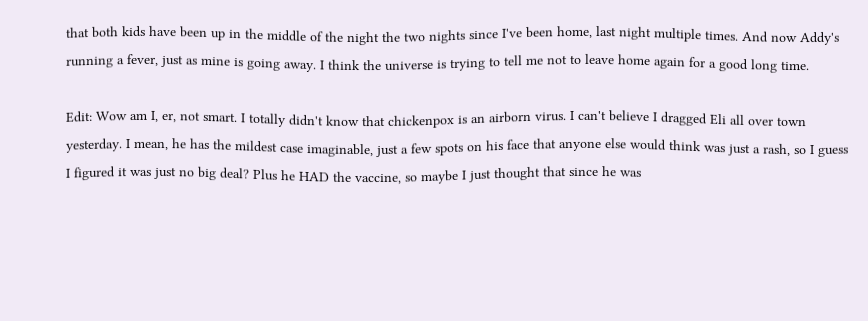that both kids have been up in the middle of the night the two nights since I've been home, last night multiple times. And now Addy's running a fever, just as mine is going away. I think the universe is trying to tell me not to leave home again for a good long time.

Edit: Wow am I, er, not smart. I totally didn't know that chickenpox is an airborn virus. I can't believe I dragged Eli all over town yesterday. I mean, he has the mildest case imaginable, just a few spots on his face that anyone else would think was just a rash, so I guess I figured it was just no big deal? Plus he HAD the vaccine, so maybe I just thought that since he was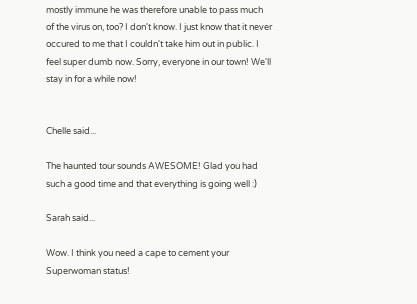mostly immune he was therefore unable to pass much of the virus on, too? I don't know. I just know that it never occured to me that I couldn't take him out in public. I feel super dumb now. Sorry, everyone in our town! We'll stay in for a while now!


Chelle said...

The haunted tour sounds AWESOME! Glad you had such a good time and that everything is going well :)

Sarah said...

Wow. I think you need a cape to cement your Superwoman status!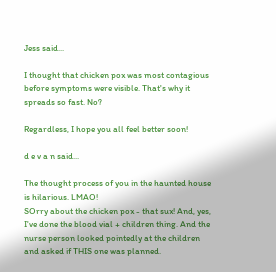Jess said...

I thought that chicken pox was most contagious before symptoms were visible. That's why it spreads so fast. No?

Regardless, I hope you all feel better soon!

d e v a n said...

The thought process of you in the haunted house is hilarious. LMAO!
SOrry about the chicken pox - that sux! And, yes, I've done the blood vial + children thing. And the nurse person looked pointedly at the children and asked if THIS one was planned.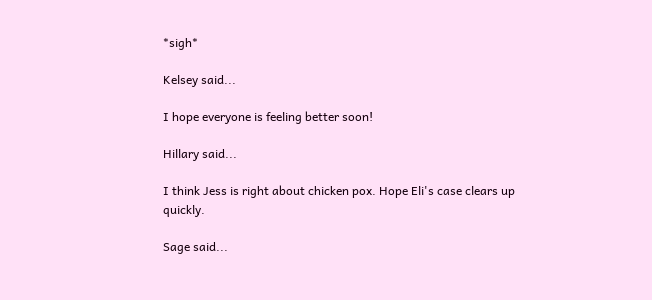*sigh*

Kelsey said...

I hope everyone is feeling better soon!

Hillary said...

I think Jess is right about chicken pox. Hope Eli's case clears up quickly.

Sage said...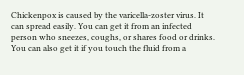Chickenpox is caused by the varicella-zoster virus. It can spread easily. You can get it from an infected person who sneezes, coughs, or shares food or drinks. You can also get it if you touch the fluid from a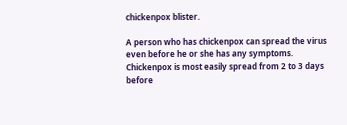chickenpox blister.

A person who has chickenpox can spread the virus even before he or she has any symptoms. Chickenpox is most easily spread from 2 to 3 days before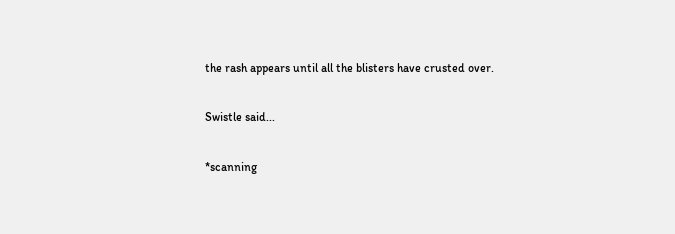the rash appears until all the blisters have crusted over.

Swistle said...

*scanning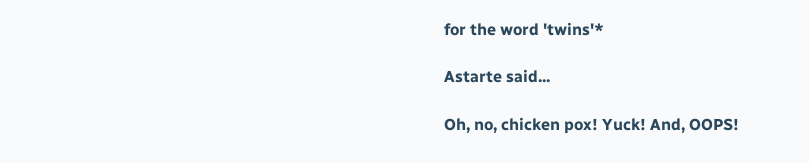for the word 'twins'*

Astarte said...

Oh, no, chicken pox! Yuck! And, OOPS!